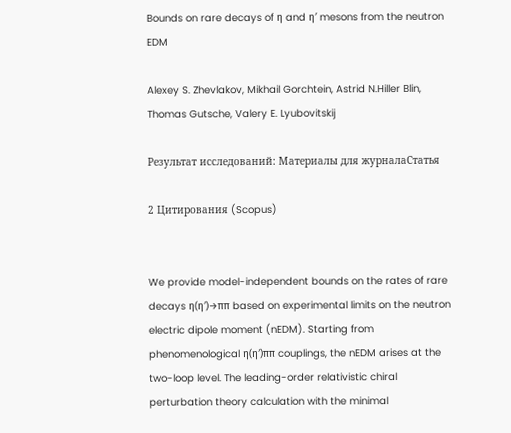Bounds on rare decays of η and η′ mesons from the neutron EDM

Alexey S. Zhevlakov, Mikhail Gorchtein, Astrid N.Hiller Blin, Thomas Gutsche, Valery E. Lyubovitskij

Результат исследований: Материалы для журналаСтатья

2 Цитирования (Scopus)


We provide model-independent bounds on the rates of rare decays η(η′)→ππ based on experimental limits on the neutron electric dipole moment (nEDM). Starting from phenomenological η(η′)ππ couplings, the nEDM arises at the two-loop level. The leading-order relativistic chiral perturbation theory calculation with the minimal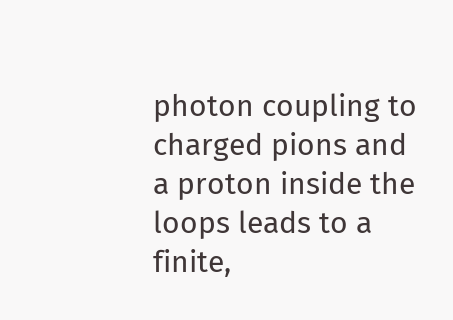photon coupling to charged pions and a proton inside the loops leads to a finite,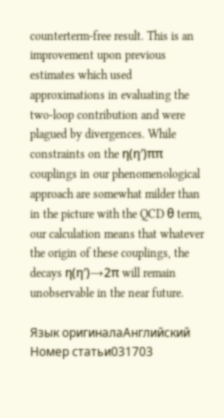counterterm-free result. This is an improvement upon previous estimates which used approximations in evaluating the two-loop contribution and were plagued by divergences. While constraints on the η(η′)ππ couplings in our phenomenological approach are somewhat milder than in the picture with the QCD θ term, our calculation means that whatever the origin of these couplings, the decays η(η′)→2π will remain unobservable in the near future.

Язык оригиналаАнглийский
Номер статьи031703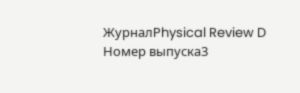ЖурналPhysical Review D
Номер выпуска3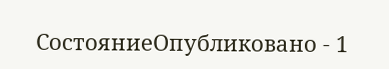СостояниеОпубликовано - 1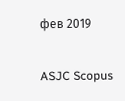фев 2019


ASJC Scopus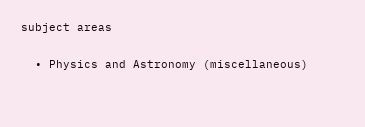subject areas

  • Physics and Astronomy (miscellaneous)